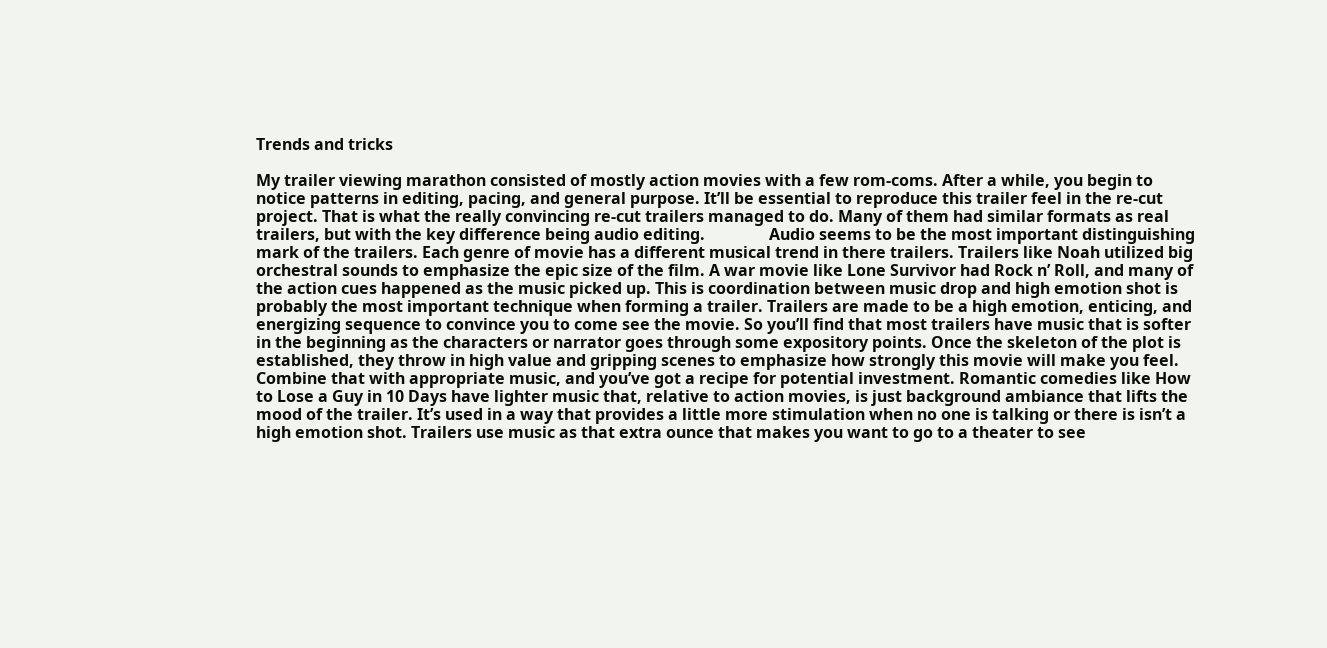Trends and tricks

My trailer viewing marathon consisted of mostly action movies with a few rom-coms. After a while, you begin to notice patterns in editing, pacing, and general purpose. It’ll be essential to reproduce this trailer feel in the re-cut project. That is what the really convincing re-cut trailers managed to do. Many of them had similar formats as real trailers, but with the key difference being audio editing.                Audio seems to be the most important distinguishing mark of the trailers. Each genre of movie has a different musical trend in there trailers. Trailers like Noah utilized big orchestral sounds to emphasize the epic size of the film. A war movie like Lone Survivor had Rock n’ Roll, and many of the action cues happened as the music picked up. This is coordination between music drop and high emotion shot is probably the most important technique when forming a trailer. Trailers are made to be a high emotion, enticing, and energizing sequence to convince you to come see the movie. So you’ll find that most trailers have music that is softer in the beginning as the characters or narrator goes through some expository points. Once the skeleton of the plot is established, they throw in high value and gripping scenes to emphasize how strongly this movie will make you feel. Combine that with appropriate music, and you’ve got a recipe for potential investment. Romantic comedies like How to Lose a Guy in 10 Days have lighter music that, relative to action movies, is just background ambiance that lifts the mood of the trailer. It’s used in a way that provides a little more stimulation when no one is talking or there is isn’t a high emotion shot. Trailers use music as that extra ounce that makes you want to go to a theater to see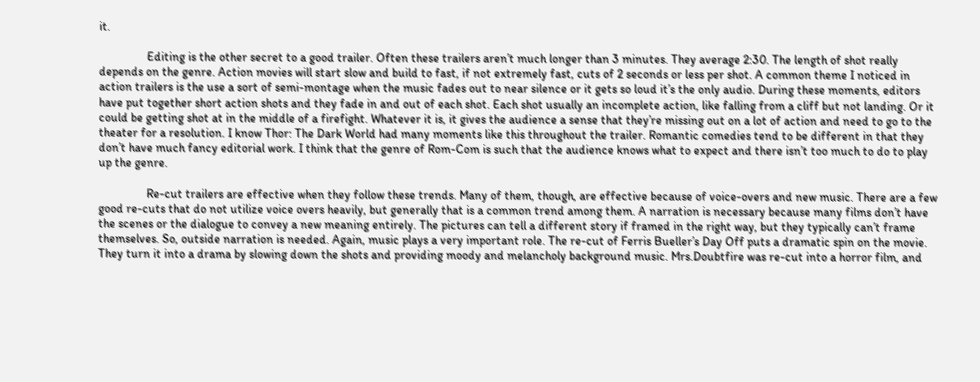it.

                Editing is the other secret to a good trailer. Often these trailers aren’t much longer than 3 minutes. They average 2:30. The length of shot really depends on the genre. Action movies will start slow and build to fast, if not extremely fast, cuts of 2 seconds or less per shot. A common theme I noticed in action trailers is the use a sort of semi-montage when the music fades out to near silence or it gets so loud it’s the only audio. During these moments, editors have put together short action shots and they fade in and out of each shot. Each shot usually an incomplete action, like falling from a cliff but not landing. Or it could be getting shot at in the middle of a firefight. Whatever it is, it gives the audience a sense that they’re missing out on a lot of action and need to go to the theater for a resolution. I know Thor: The Dark World had many moments like this throughout the trailer. Romantic comedies tend to be different in that they don’t have much fancy editorial work. I think that the genre of Rom-Com is such that the audience knows what to expect and there isn’t too much to do to play up the genre.

                Re-cut trailers are effective when they follow these trends. Many of them, though, are effective because of voice-overs and new music. There are a few good re-cuts that do not utilize voice overs heavily, but generally that is a common trend among them. A narration is necessary because many films don’t have the scenes or the dialogue to convey a new meaning entirely. The pictures can tell a different story if framed in the right way, but they typically can’t frame themselves. So, outside narration is needed. Again, music plays a very important role. The re-cut of Ferris Bueller’s Day Off puts a dramatic spin on the movie. They turn it into a drama by slowing down the shots and providing moody and melancholy background music. Mrs.Doubtfire was re-cut into a horror film, and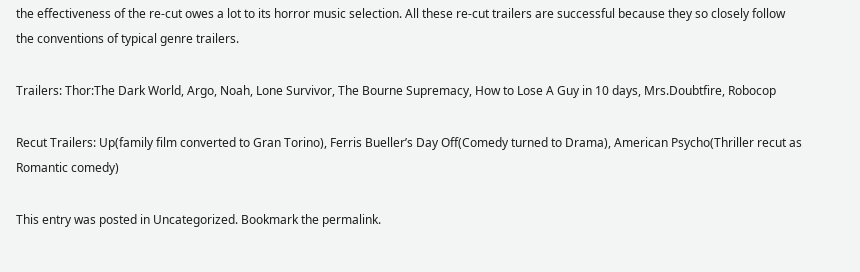the effectiveness of the re-cut owes a lot to its horror music selection. All these re-cut trailers are successful because they so closely follow the conventions of typical genre trailers.

Trailers: Thor:The Dark World, Argo, Noah, Lone Survivor, The Bourne Supremacy, How to Lose A Guy in 10 days, Mrs.Doubtfire, Robocop

Recut Trailers: Up(family film converted to Gran Torino), Ferris Bueller’s Day Off(Comedy turned to Drama), American Psycho(Thriller recut as Romantic comedy)

This entry was posted in Uncategorized. Bookmark the permalink.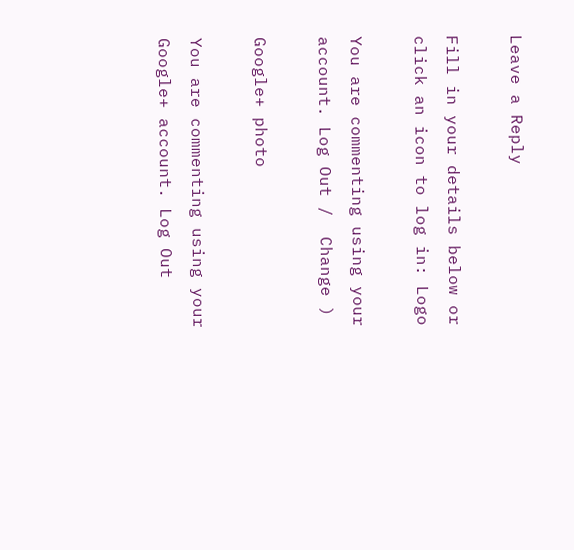Leave a Reply

Fill in your details below or click an icon to log in: Logo

You are commenting using your account. Log Out /  Change )

Google+ photo

You are commenting using your Google+ account. Log Out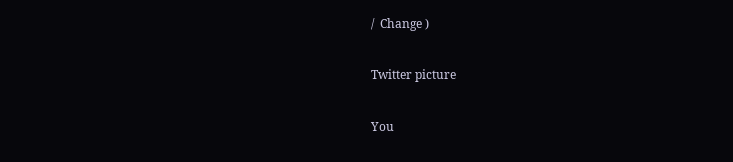/  Change )

Twitter picture

You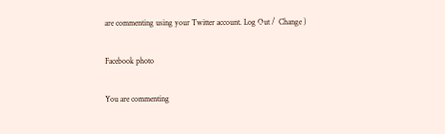are commenting using your Twitter account. Log Out /  Change )

Facebook photo

You are commenting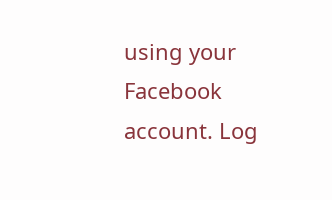using your Facebook account. Log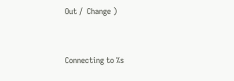Out /  Change )


Connecting to %s